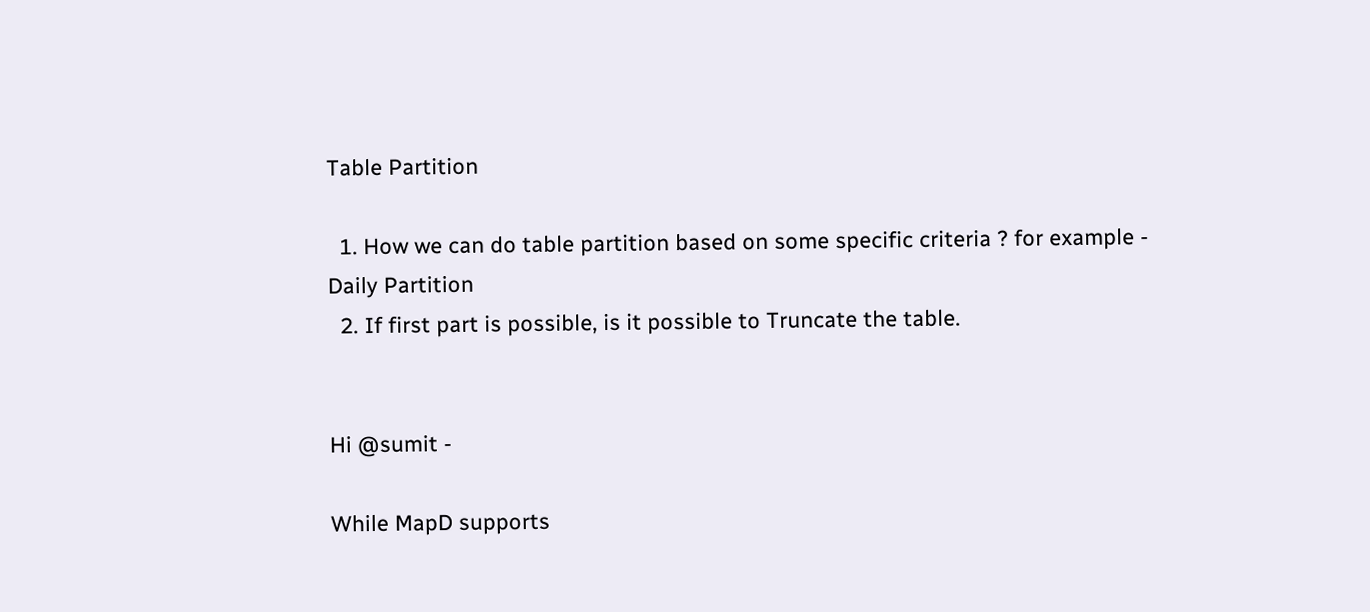Table Partition

  1. How we can do table partition based on some specific criteria ? for example - Daily Partition
  2. If first part is possible, is it possible to Truncate the table.


Hi @sumit -

While MapD supports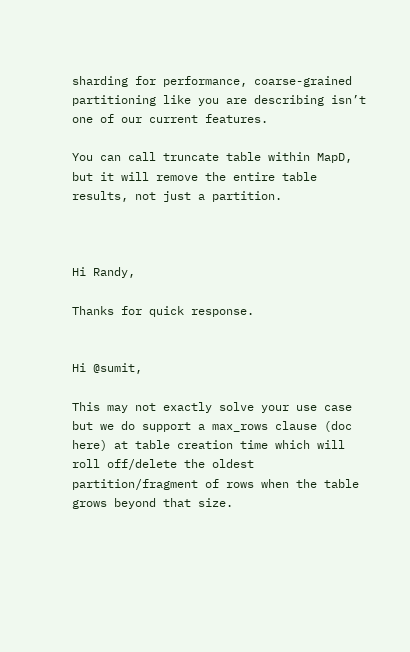sharding for performance, coarse-grained partitioning like you are describing isn’t one of our current features.

You can call truncate table within MapD, but it will remove the entire table results, not just a partition.



Hi Randy,

Thanks for quick response.


Hi @sumit,

This may not exactly solve your use case but we do support a max_rows clause (doc here) at table creation time which will roll off/delete the oldest partition/fragment of rows when the table grows beyond that size.